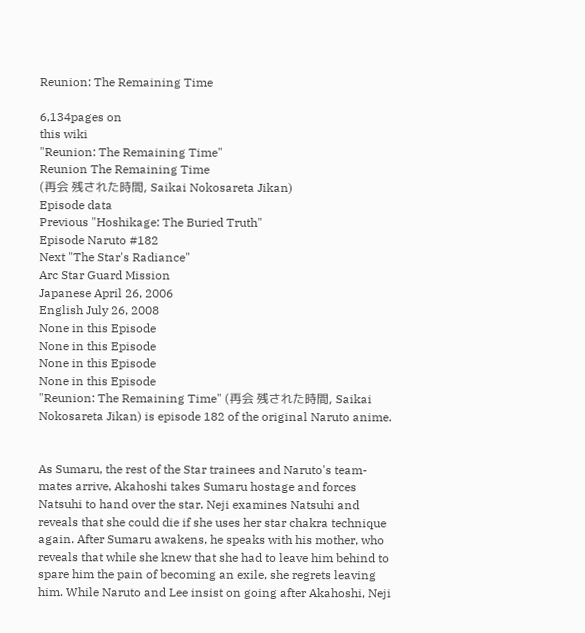Reunion: The Remaining Time

6,134pages on
this wiki
"Reunion: The Remaining Time"
Reunion The Remaining Time
(再会 残された時間, Saikai Nokosareta Jikan)
Episode data
Previous "Hoshikage: The Buried Truth"
Episode Naruto #182
Next "The Star's Radiance"
Arc Star Guard Mission
Japanese April 26, 2006
English July 26, 2008
None in this Episode
None in this Episode
None in this Episode
None in this Episode
"Reunion: The Remaining Time" (再会 残された時間, Saikai Nokosareta Jikan) is episode 182 of the original Naruto anime.


As Sumaru, the rest of the Star trainees and Naruto's team-mates arrive, Akahoshi takes Sumaru hostage and forces Natsuhi to hand over the star. Neji examines Natsuhi and reveals that she could die if she uses her star chakra technique again. After Sumaru awakens, he speaks with his mother, who reveals that while she knew that she had to leave him behind to spare him the pain of becoming an exile, she regrets leaving him. While Naruto and Lee insist on going after Akahoshi, Neji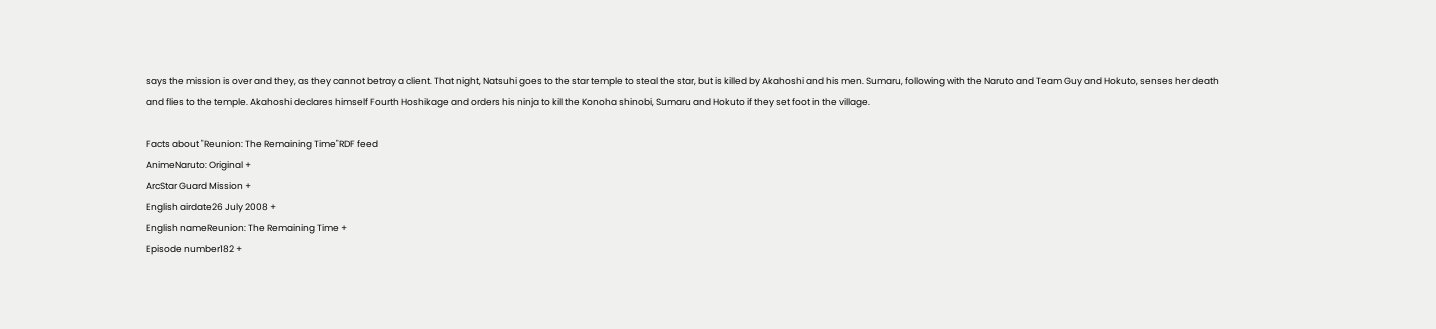says the mission is over and they, as they cannot betray a client. That night, Natsuhi goes to the star temple to steal the star, but is killed by Akahoshi and his men. Sumaru, following with the Naruto and Team Guy and Hokuto, senses her death and flies to the temple. Akahoshi declares himself Fourth Hoshikage and orders his ninja to kill the Konoha shinobi, Sumaru and Hokuto if they set foot in the village.

Facts about "Reunion: The Remaining Time"RDF feed
AnimeNaruto: Original +
ArcStar Guard Mission +
English airdate26 July 2008 +
English nameReunion: The Remaining Time +
Episode number182 +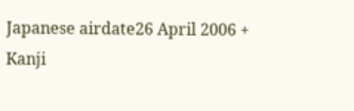Japanese airdate26 April 2006 +
Kanji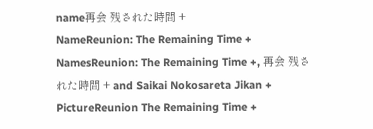name再会 残された時間 +
NameReunion: The Remaining Time +
NamesReunion: The Remaining Time +, 再会 残された時間 + and Saikai Nokosareta Jikan +
PictureReunion The Remaining Time +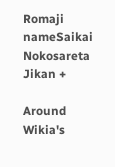Romaji nameSaikai Nokosareta Jikan +

Around Wikia's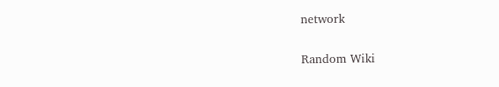network

Random Wiki